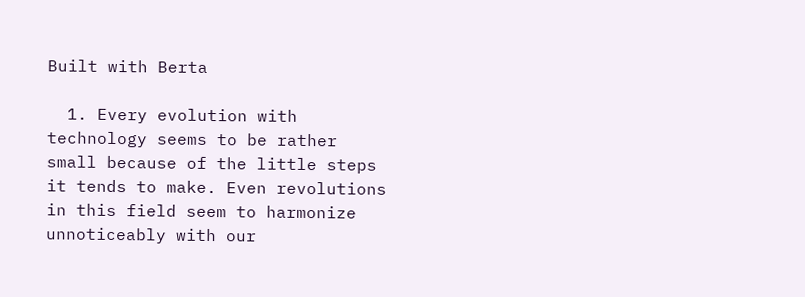Built with Berta

  1. Every evolution with technology seems to be rather small because of the little steps it tends to make. Even revolutions in this field seem to harmonize unnoticeably with our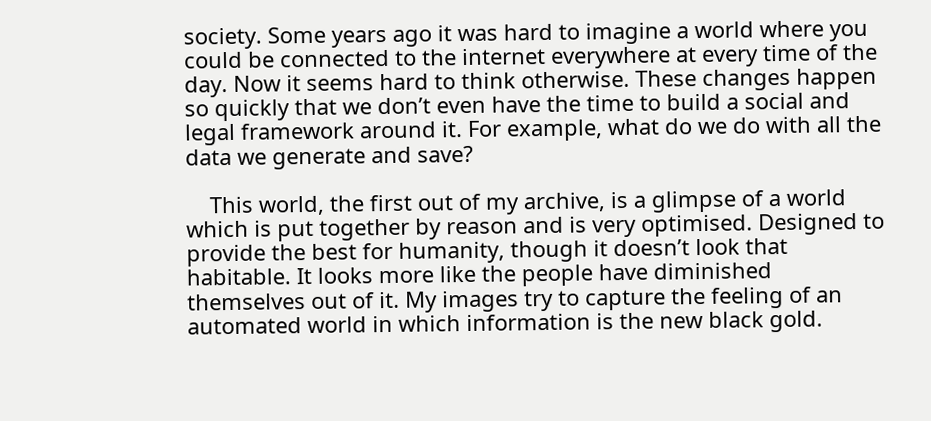society. Some years ago it was hard to imagine a world where you could be connected to the internet everywhere at every time of the day. Now it seems hard to think otherwise. These changes happen so quickly that we don’t even have the time to build a social and legal framework around it. For example, what do we do with all the data we generate and save?

    This world, the first out of my archive, is a glimpse of a world which is put together by reason and is very optimised. Designed to provide the best for humanity, though it doesn’t look that habitable. It looks more like the people have diminished themselves out of it. My images try to capture the feeling of an automated world in which information is the new black gold.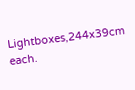Lightboxes,244x39cm each.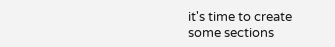it's time to create
some sections